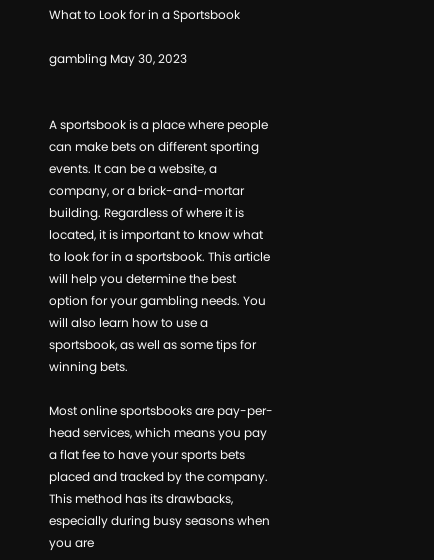What to Look for in a Sportsbook

gambling May 30, 2023


A sportsbook is a place where people can make bets on different sporting events. It can be a website, a company, or a brick-and-mortar building. Regardless of where it is located, it is important to know what to look for in a sportsbook. This article will help you determine the best option for your gambling needs. You will also learn how to use a sportsbook, as well as some tips for winning bets.

Most online sportsbooks are pay-per-head services, which means you pay a flat fee to have your sports bets placed and tracked by the company. This method has its drawbacks, especially during busy seasons when you are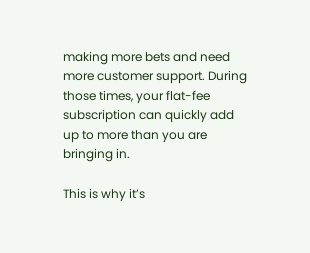making more bets and need more customer support. During those times, your flat-fee subscription can quickly add up to more than you are bringing in.

This is why it’s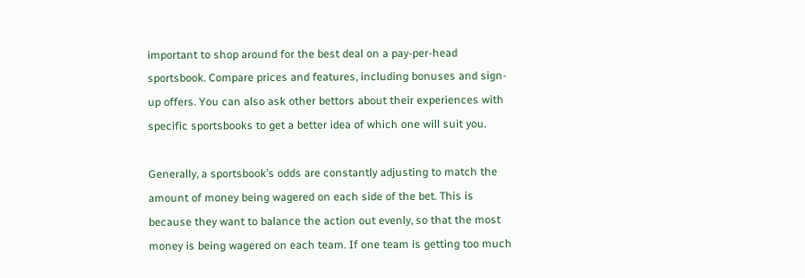important to shop around for the best deal on a pay-per-head sportsbook. Compare prices and features, including bonuses and sign-up offers. You can also ask other bettors about their experiences with specific sportsbooks to get a better idea of which one will suit you.

Generally, a sportsbook’s odds are constantly adjusting to match the amount of money being wagered on each side of the bet. This is because they want to balance the action out evenly, so that the most money is being wagered on each team. If one team is getting too much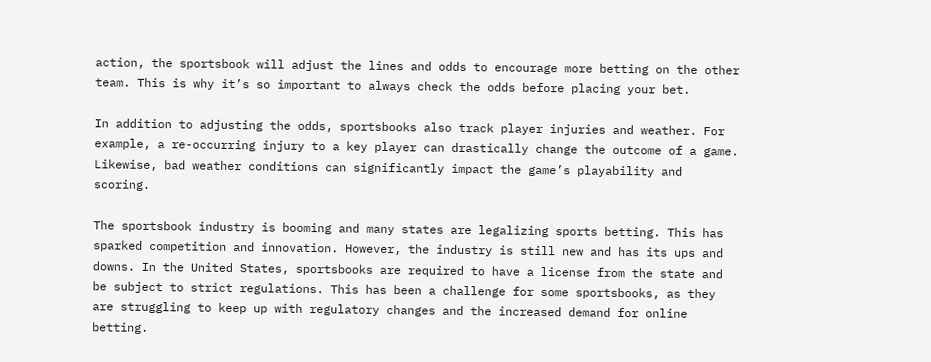action, the sportsbook will adjust the lines and odds to encourage more betting on the other team. This is why it’s so important to always check the odds before placing your bet.

In addition to adjusting the odds, sportsbooks also track player injuries and weather. For example, a re-occurring injury to a key player can drastically change the outcome of a game. Likewise, bad weather conditions can significantly impact the game’s playability and scoring.

The sportsbook industry is booming and many states are legalizing sports betting. This has sparked competition and innovation. However, the industry is still new and has its ups and downs. In the United States, sportsbooks are required to have a license from the state and be subject to strict regulations. This has been a challenge for some sportsbooks, as they are struggling to keep up with regulatory changes and the increased demand for online betting.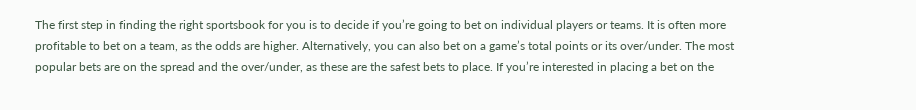The first step in finding the right sportsbook for you is to decide if you’re going to bet on individual players or teams. It is often more profitable to bet on a team, as the odds are higher. Alternatively, you can also bet on a game’s total points or its over/under. The most popular bets are on the spread and the over/under, as these are the safest bets to place. If you’re interested in placing a bet on the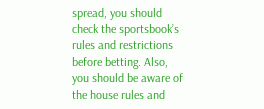spread, you should check the sportsbook’s rules and restrictions before betting. Also, you should be aware of the house rules and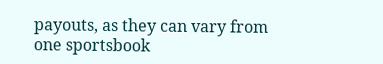payouts, as they can vary from one sportsbook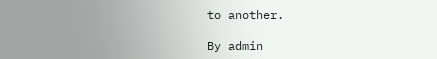to another.

By admin